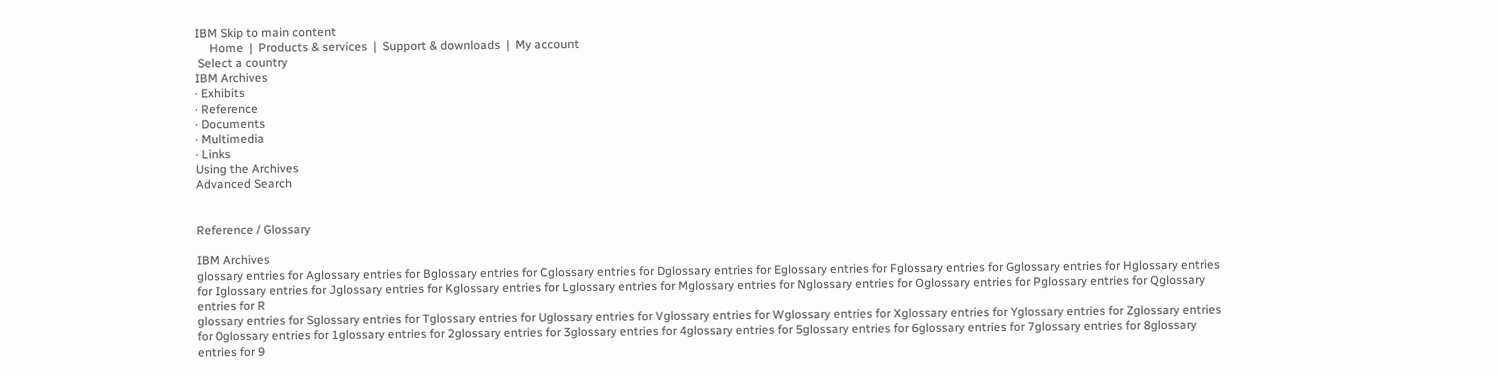IBM Skip to main content
     Home  |  Products & services  |  Support & downloads  |  My account
 Select a country
IBM Archives
· Exhibits
· Reference
· Documents
· Multimedia
· Links
Using the Archives
Advanced Search


Reference / Glossary

IBM Archives
glossary entries for Aglossary entries for Bglossary entries for Cglossary entries for Dglossary entries for Eglossary entries for Fglossary entries for Gglossary entries for Hglossary entries for Iglossary entries for Jglossary entries for Kglossary entries for Lglossary entries for Mglossary entries for Nglossary entries for Oglossary entries for Pglossary entries for Qglossary entries for R
glossary entries for Sglossary entries for Tglossary entries for Uglossary entries for Vglossary entries for Wglossary entries for Xglossary entries for Yglossary entries for Zglossary entries for 0glossary entries for 1glossary entries for 2glossary entries for 3glossary entries for 4glossary entries for 5glossary entries for 6glossary entries for 7glossary entries for 8glossary entries for 9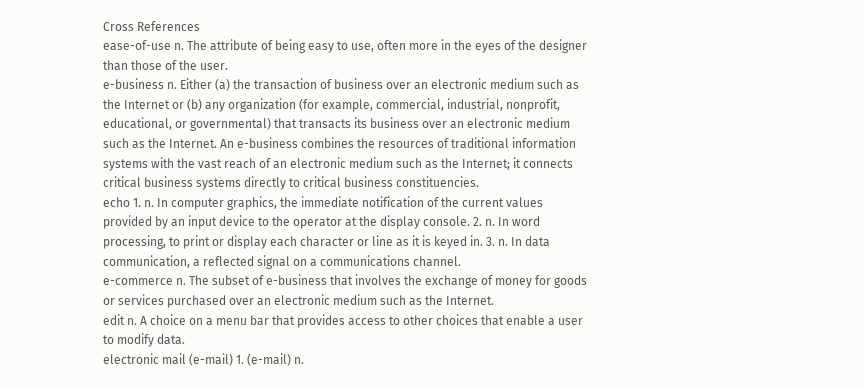Cross References
ease-of-use n. The attribute of being easy to use, often more in the eyes of the designer than those of the user.
e-business n. Either (a) the transaction of business over an electronic medium such as the Internet or (b) any organization (for example, commercial, industrial, nonprofit, educational, or governmental) that transacts its business over an electronic medium such as the Internet. An e-business combines the resources of traditional information systems with the vast reach of an electronic medium such as the Internet; it connects critical business systems directly to critical business constituencies.
echo 1. n. In computer graphics, the immediate notification of the current values provided by an input device to the operator at the display console. 2. n. In word processing, to print or display each character or line as it is keyed in. 3. n. In data communication, a reflected signal on a communications channel.
e-commerce n. The subset of e-business that involves the exchange of money for goods or services purchased over an electronic medium such as the Internet.
edit n. A choice on a menu bar that provides access to other choices that enable a user to modify data.
electronic mail (e-mail) 1. (e-mail) n.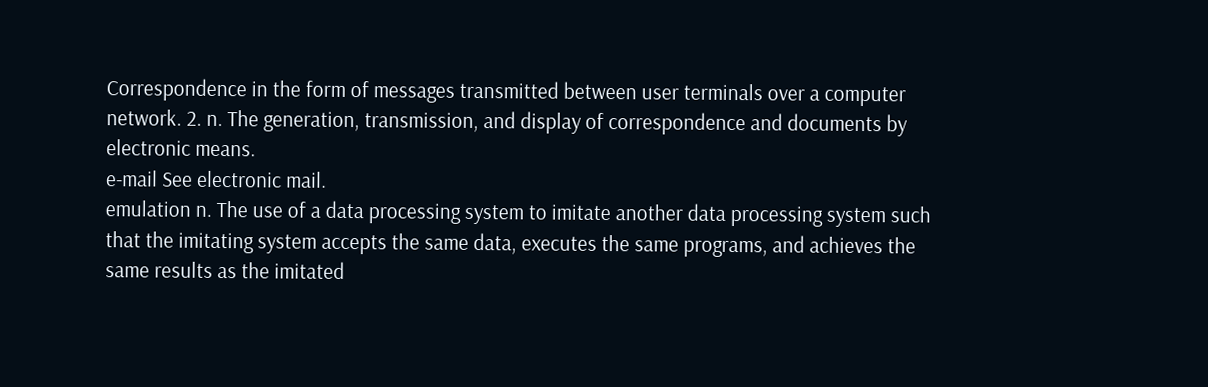Correspondence in the form of messages transmitted between user terminals over a computer network. 2. n. The generation, transmission, and display of correspondence and documents by electronic means.
e-mail See electronic mail.
emulation n. The use of a data processing system to imitate another data processing system such that the imitating system accepts the same data, executes the same programs, and achieves the same results as the imitated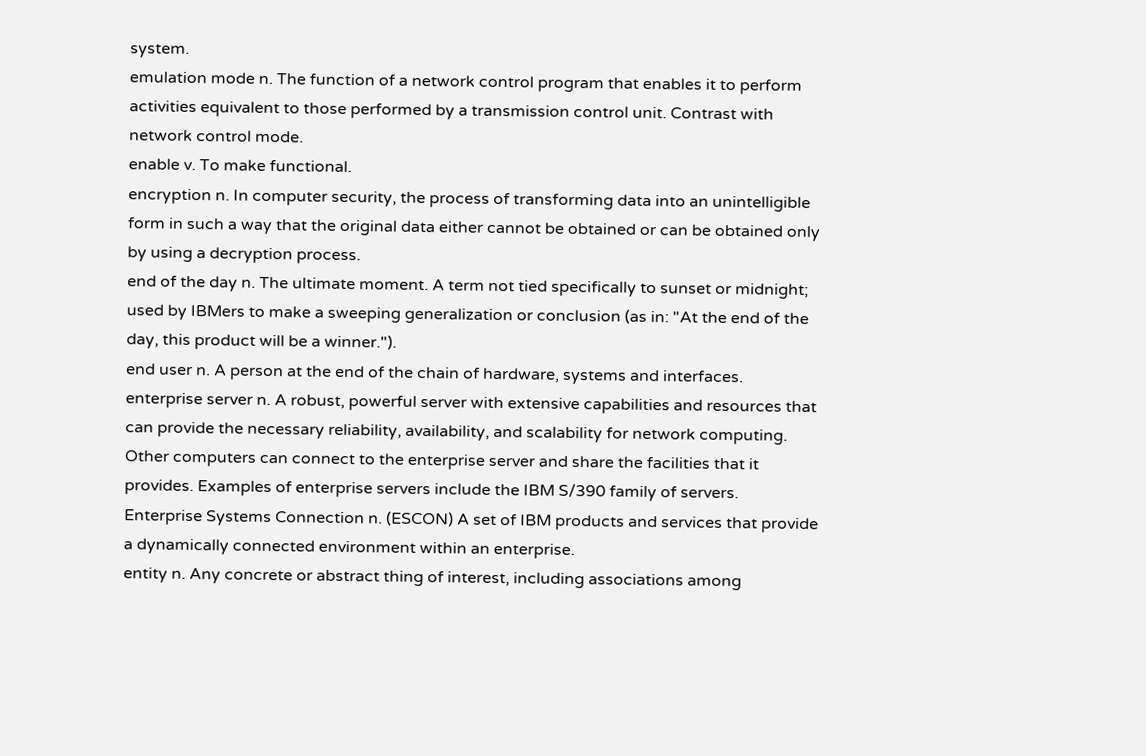system.
emulation mode n. The function of a network control program that enables it to perform activities equivalent to those performed by a transmission control unit. Contrast with network control mode.
enable v. To make functional.
encryption n. In computer security, the process of transforming data into an unintelligible form in such a way that the original data either cannot be obtained or can be obtained only by using a decryption process.
end of the day n. The ultimate moment. A term not tied specifically to sunset or midnight; used by IBMers to make a sweeping generalization or conclusion (as in: "At the end of the day, this product will be a winner.").
end user n. A person at the end of the chain of hardware, systems and interfaces.
enterprise server n. A robust, powerful server with extensive capabilities and resources that can provide the necessary reliability, availability, and scalability for network computing. Other computers can connect to the enterprise server and share the facilities that it provides. Examples of enterprise servers include the IBM S/390 family of servers.
Enterprise Systems Connection n. (ESCON) A set of IBM products and services that provide a dynamically connected environment within an enterprise.
entity n. Any concrete or abstract thing of interest, including associations among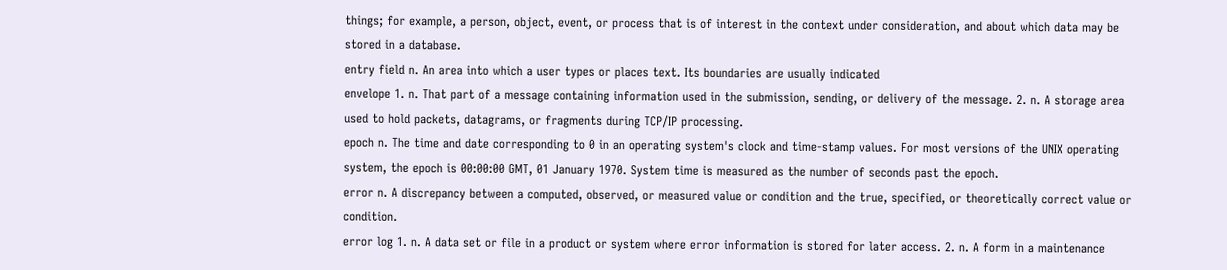things; for example, a person, object, event, or process that is of interest in the context under consideration, and about which data may be stored in a database.
entry field n. An area into which a user types or places text. Its boundaries are usually indicated
envelope 1. n. That part of a message containing information used in the submission, sending, or delivery of the message. 2. n. A storage area used to hold packets, datagrams, or fragments during TCP/IP processing.
epoch n. The time and date corresponding to 0 in an operating system's clock and time-stamp values. For most versions of the UNIX operating system, the epoch is 00:00:00 GMT, 01 January 1970. System time is measured as the number of seconds past the epoch.
error n. A discrepancy between a computed, observed, or measured value or condition and the true, specified, or theoretically correct value or condition.
error log 1. n. A data set or file in a product or system where error information is stored for later access. 2. n. A form in a maintenance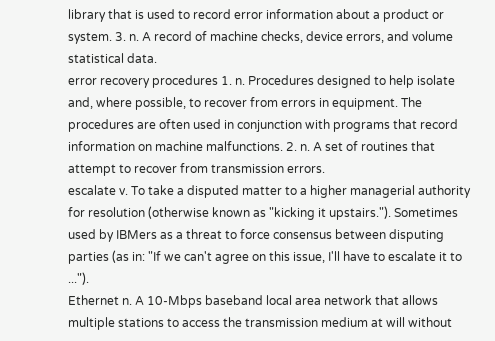library that is used to record error information about a product or system. 3. n. A record of machine checks, device errors, and volume statistical data.
error recovery procedures 1. n. Procedures designed to help isolate and, where possible, to recover from errors in equipment. The procedures are often used in conjunction with programs that record information on machine malfunctions. 2. n. A set of routines that attempt to recover from transmission errors.
escalate v. To take a disputed matter to a higher managerial authority for resolution (otherwise known as "kicking it upstairs."). Sometimes used by IBMers as a threat to force consensus between disputing parties (as in: "If we can't agree on this issue, I'll have to escalate it to ...").
Ethernet n. A 10-Mbps baseband local area network that allows multiple stations to access the transmission medium at will without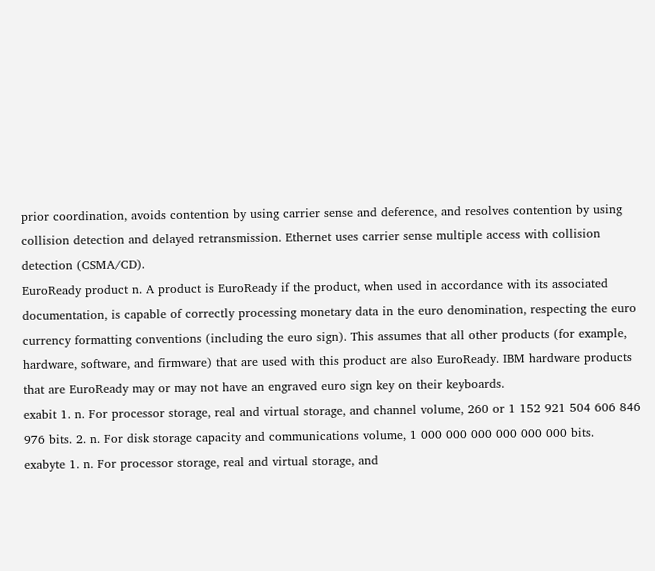prior coordination, avoids contention by using carrier sense and deference, and resolves contention by using collision detection and delayed retransmission. Ethernet uses carrier sense multiple access with collision detection (CSMA/CD).
EuroReady product n. A product is EuroReady if the product, when used in accordance with its associated documentation, is capable of correctly processing monetary data in the euro denomination, respecting the euro currency formatting conventions (including the euro sign). This assumes that all other products (for example, hardware, software, and firmware) that are used with this product are also EuroReady. IBM hardware products that are EuroReady may or may not have an engraved euro sign key on their keyboards.
exabit 1. n. For processor storage, real and virtual storage, and channel volume, 260 or 1 152 921 504 606 846 976 bits. 2. n. For disk storage capacity and communications volume, 1 000 000 000 000 000 000 bits.
exabyte 1. n. For processor storage, real and virtual storage, and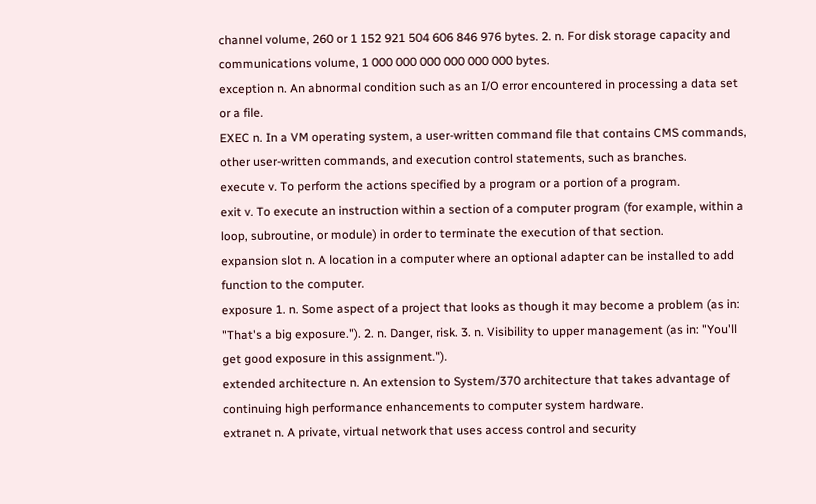channel volume, 260 or 1 152 921 504 606 846 976 bytes. 2. n. For disk storage capacity and communications volume, 1 000 000 000 000 000 000 bytes.
exception n. An abnormal condition such as an I/O error encountered in processing a data set or a file.
EXEC n. In a VM operating system, a user-written command file that contains CMS commands, other user-written commands, and execution control statements, such as branches.
execute v. To perform the actions specified by a program or a portion of a program.
exit v. To execute an instruction within a section of a computer program (for example, within a loop, subroutine, or module) in order to terminate the execution of that section.
expansion slot n. A location in a computer where an optional adapter can be installed to add function to the computer.
exposure 1. n. Some aspect of a project that looks as though it may become a problem (as in: "That's a big exposure."). 2. n. Danger, risk. 3. n. Visibility to upper management (as in: "You'll get good exposure in this assignment.").
extended architecture n. An extension to System/370 architecture that takes advantage of continuing high performance enhancements to computer system hardware.
extranet n. A private, virtual network that uses access control and security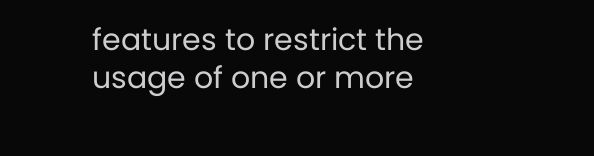features to restrict the usage of one or more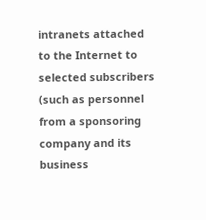intranets attached to the Internet to selected subscribers (such as personnel from a sponsoring company and its business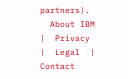partners).
  About IBM  |  Privacy  |  Legal  |  Contact